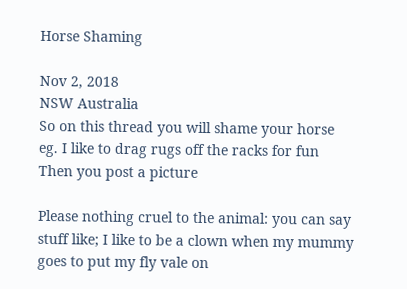Horse Shaming

Nov 2, 2018
NSW Australia
So on this thread you will shame your horse
eg. I like to drag rugs off the racks for fun
Then you post a picture

Please nothing cruel to the animal: you can say stuff like; I like to be a clown when my mummy goes to put my fly vale on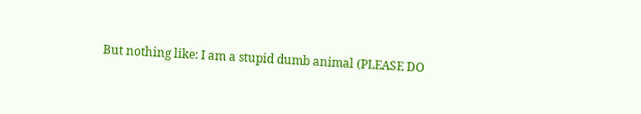But nothing like: I am a stupid dumb animal (PLEASE DO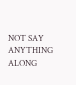NOT SAY ANYTHING ALONG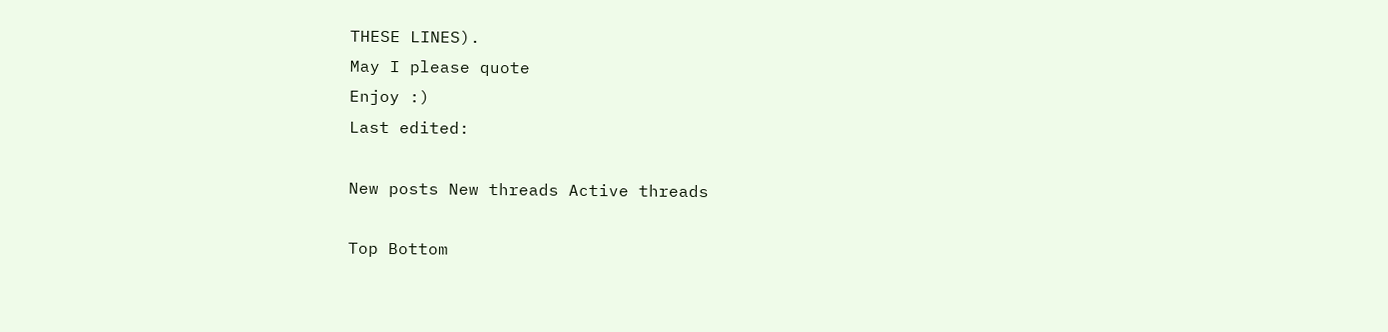THESE LINES).
May I please quote
Enjoy :)
Last edited:

New posts New threads Active threads

Top Bottom